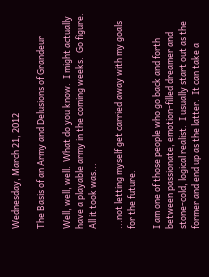Wednesday, March 21, 2012

The Basis of an Army and Delusions of Grandeur

Well, well, well.  What do you know.  I might actually have a playable army in the coming weeks.  Go figure.  All it took was...

...not letting myself get carried away with my goals for the future.

I am one of those people who go back and forth between passionate, emotion-filled dreamer and stone-cold, logical realist.  I usually start out as the former and end up as the latter.  It can take a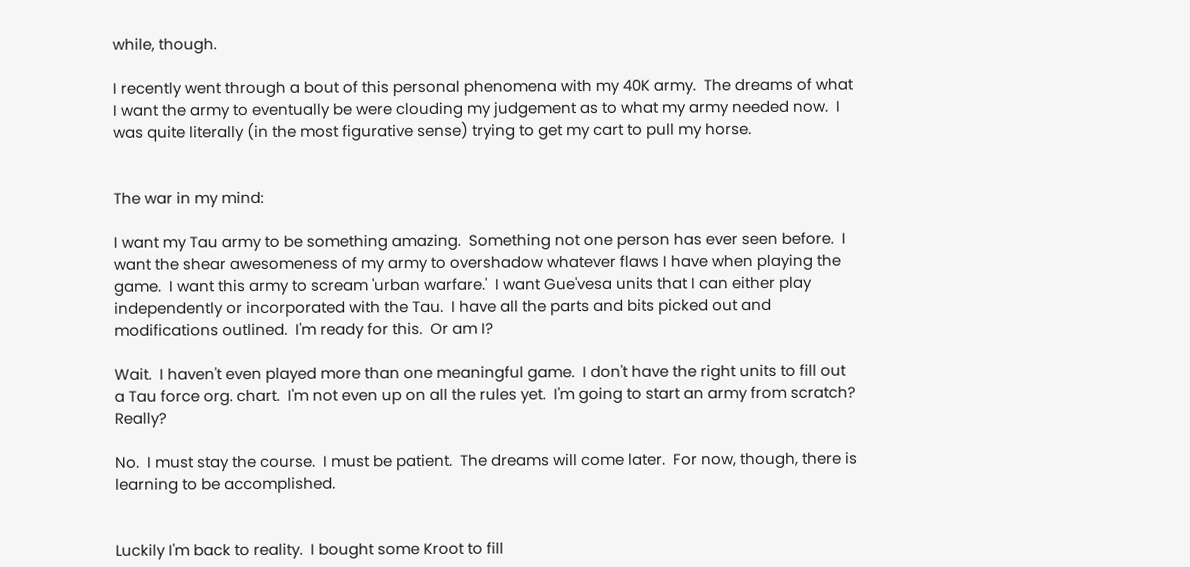while, though.

I recently went through a bout of this personal phenomena with my 40K army.  The dreams of what I want the army to eventually be were clouding my judgement as to what my army needed now.  I was quite literally (in the most figurative sense) trying to get my cart to pull my horse.


The war in my mind:

I want my Tau army to be something amazing.  Something not one person has ever seen before.  I want the shear awesomeness of my army to overshadow whatever flaws I have when playing the game.  I want this army to scream 'urban warfare.'  I want Gue'vesa units that I can either play independently or incorporated with the Tau.  I have all the parts and bits picked out and modifications outlined.  I'm ready for this.  Or am I?

Wait.  I haven't even played more than one meaningful game.  I don't have the right units to fill out a Tau force org. chart.  I'm not even up on all the rules yet.  I'm going to start an army from scratch?  Really?

No.  I must stay the course.  I must be patient.  The dreams will come later.  For now, though, there is learning to be accomplished.


Luckily I'm back to reality.  I bought some Kroot to fill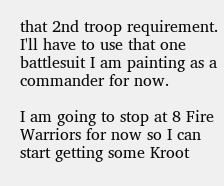that 2nd troop requirement.  I'll have to use that one battlesuit I am painting as a commander for now.

I am going to stop at 8 Fire Warriors for now so I can start getting some Kroot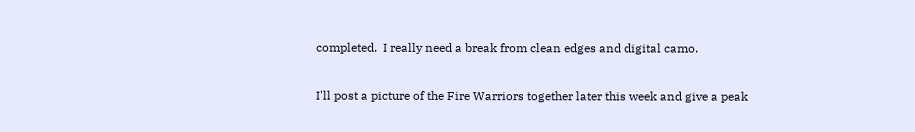completed.  I really need a break from clean edges and digital camo.

I'll post a picture of the Fire Warriors together later this week and give a peak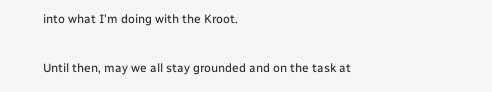into what I'm doing with the Kroot.

Until then, may we all stay grounded and on the task at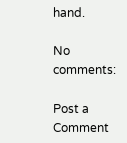hand.

No comments:

Post a Comment